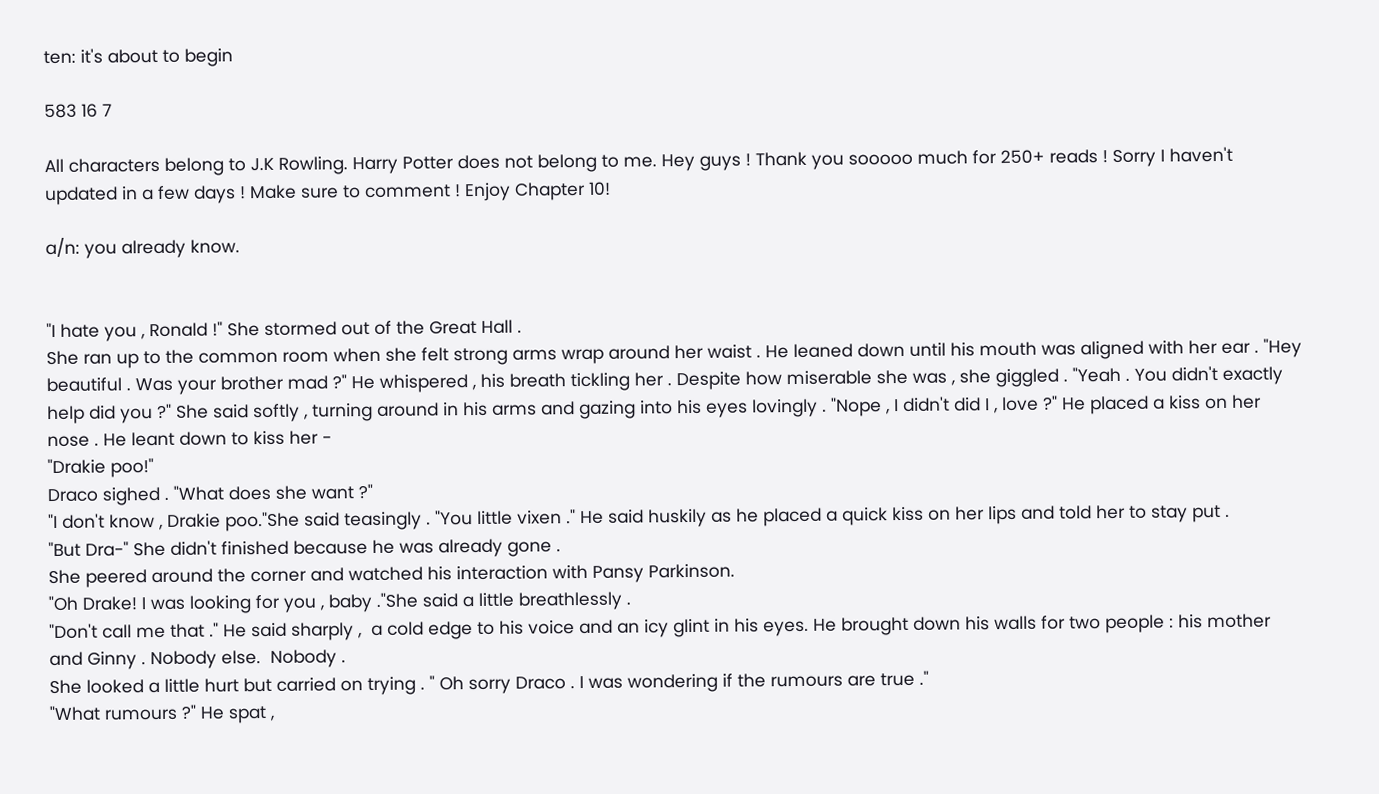ten: it's about to begin

583 16 7

All characters belong to J.K Rowling. Harry Potter does not belong to me. Hey guys ! Thank you sooooo much for 250+ reads ! Sorry I haven't updated in a few days ! Make sure to comment ! Enjoy Chapter 10!

a/n: you already know.


"I hate you , Ronald !" She stormed out of the Great Hall .
She ran up to the common room when she felt strong arms wrap around her waist . He leaned down until his mouth was aligned with her ear . "Hey beautiful . Was your brother mad ?" He whispered , his breath tickling her . Despite how miserable she was , she giggled . "Yeah . You didn't exactly help did you ?" She said softly , turning around in his arms and gazing into his eyes lovingly . "Nope , I didn't did I , love ?" He placed a kiss on her nose . He leant down to kiss her -
"Drakie poo!"
Draco sighed . "What does she want ?"
"I don't know , Drakie poo."She said teasingly . "You little vixen ." He said huskily as he placed a quick kiss on her lips and told her to stay put .
"But Dra-" She didn't finished because he was already gone .
She peered around the corner and watched his interaction with Pansy Parkinson.
"Oh Drake! I was looking for you , baby ."She said a little breathlessly .
"Don't call me that ." He said sharply ,  a cold edge to his voice and an icy glint in his eyes. He brought down his walls for two people : his mother and Ginny . Nobody else.  Nobody .
She looked a little hurt but carried on trying . " Oh sorry Draco . I was wondering if the rumours are true ."
"What rumours ?" He spat ,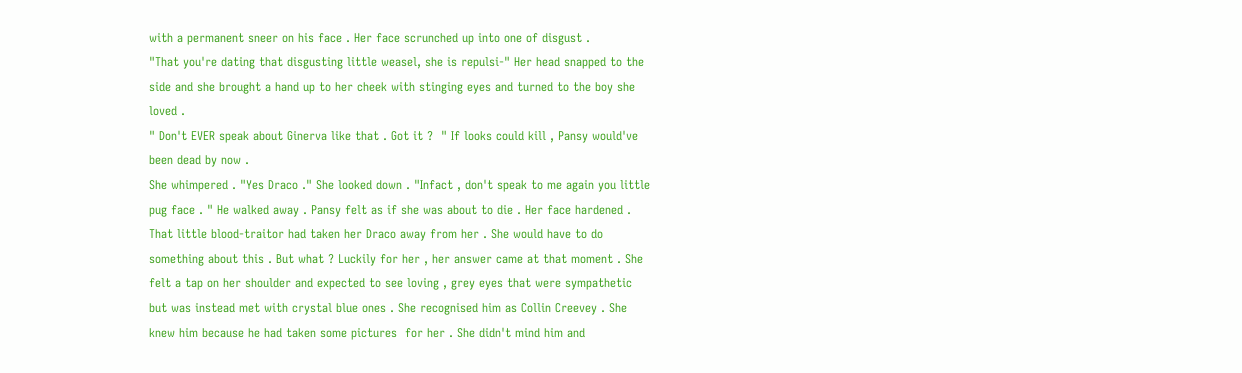with a permanent sneer on his face . Her face scrunched up into one of disgust .
"That you're dating that disgusting little weasel, she is repulsi-" Her head snapped to the side and she brought a hand up to her cheek with stinging eyes and turned to the boy she loved .
" Don't EVER speak about Ginerva like that . Got it ?  " If looks could kill , Pansy would've been dead by now .
She whimpered . "Yes Draco ." She looked down . "Infact , don't speak to me again you little pug face . " He walked away . Pansy felt as if she was about to die . Her face hardened . That little blood-traitor had taken her Draco away from her . She would have to do something about this . But what ? Luckily for her , her answer came at that moment . She felt a tap on her shoulder and expected to see loving , grey eyes that were sympathetic but was instead met with crystal blue ones . She recognised him as Collin Creevey . She knew him because he had taken some pictures  for her . She didn't mind him and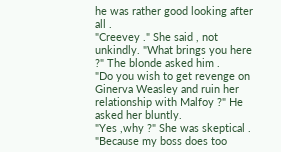he was rather good looking after all .
"Creevey ." She said , not unkindly. "What brings you here ?" The blonde asked him .
"Do you wish to get revenge on Ginerva Weasley and ruin her relationship with Malfoy ?" He asked her bluntly.
"Yes ,why ?" She was skeptical .
"Because my boss does too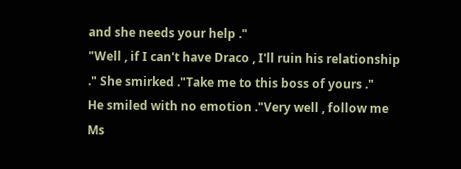and she needs your help ."
"Well , if I can't have Draco , I'll ruin his relationship ." She smirked ."Take me to this boss of yours ."
He smiled with no emotion ."Very well , follow me Ms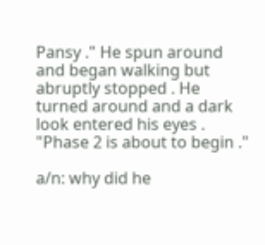Pansy ." He spun around and began walking but abruptly stopped . He turned around and a dark look entered his eyes .
"Phase 2 is about to begin ."

a/n: why did he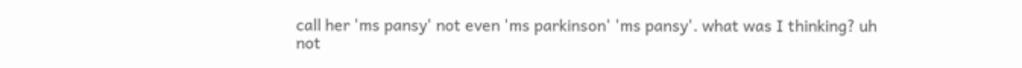call her 'ms pansy' not even 'ms parkinson' 'ms pansy'. what was I thinking? uh not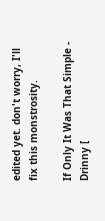edited yet. don't worry, I'll fix this monstrosity.

If Only It Was That Simple - Drinny [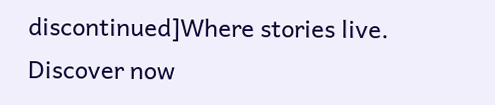discontinued]Where stories live. Discover now